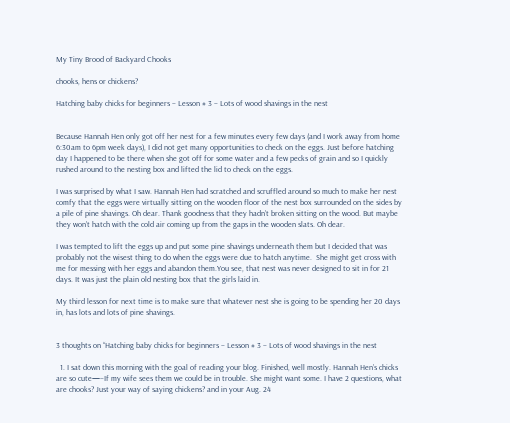My Tiny Brood of Backyard Chooks

chooks, hens or chickens?

Hatching baby chicks for beginners – Lesson # 3 – Lots of wood shavings in the nest


Because Hannah Hen only got off her nest for a few minutes every few days (and I work away from home 6:30am to 6pm week days), I did not get many opportunities to check on the eggs. Just before hatching day I happened to be there when she got off for some water and a few pecks of grain and so I quickly rushed around to the nesting box and lifted the lid to check on the eggs.

I was surprised by what I saw. Hannah Hen had scratched and scruffled around so much to make her nest comfy that the eggs were virtually sitting on the wooden floor of the nest box surrounded on the sides by a pile of pine shavings. Oh dear. Thank goodness that they hadn’t broken sitting on the wood. But maybe they won’t hatch with the cold air coming up from the gaps in the wooden slats. Oh dear.

I was tempted to lift the eggs up and put some pine shavings underneath them but I decided that was probably not the wisest thing to do when the eggs were due to hatch anytime.  She might get cross with me for messing with her eggs and abandon them.You see, that nest was never designed to sit in for 21 days. It was just the plain old nesting box that the girls laid in.

My third lesson for next time is to make sure that whatever nest she is going to be spending her 20 days in, has lots and lots of pine shavings.


3 thoughts on “Hatching baby chicks for beginners – Lesson # 3 – Lots of wood shavings in the nest

  1. I sat down this morning with the goal of reading your blog. Finished, well mostly. Hannah Hen’s chicks are so cute—–If my wife sees them we could be in trouble. She might want some. I have 2 questions, what are chooks? Just your way of saying chickens? and in your Aug. 24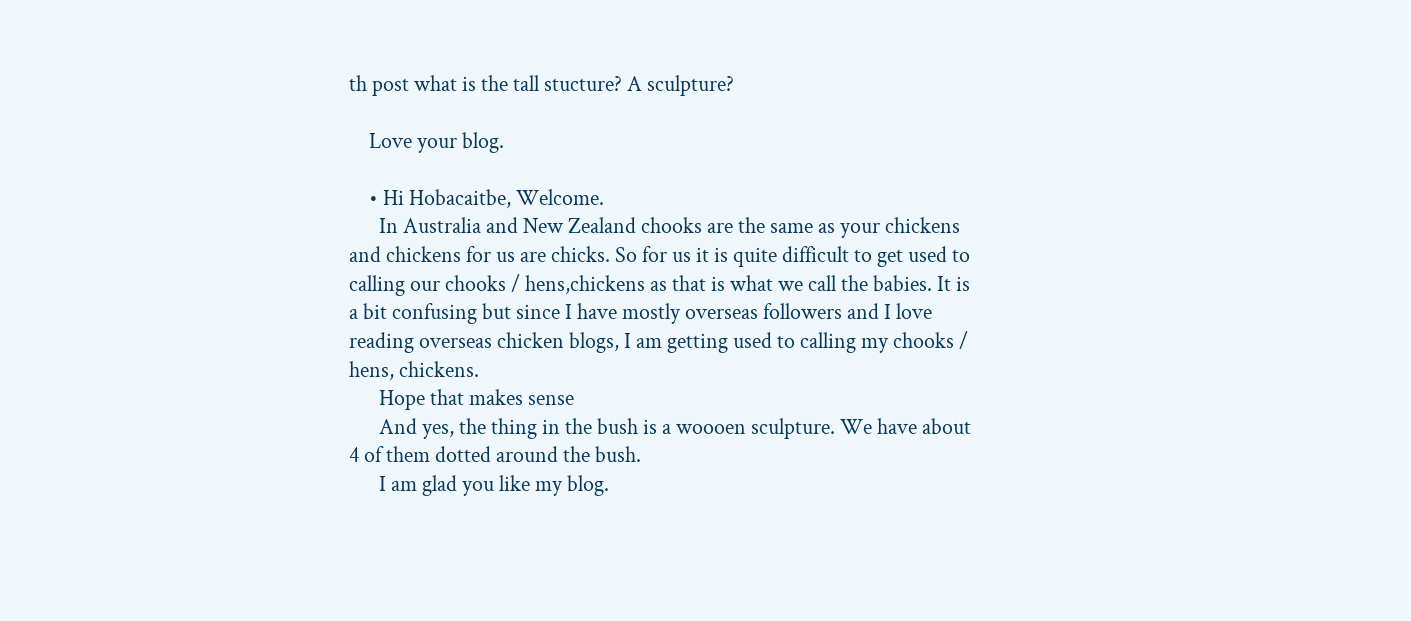th post what is the tall stucture? A sculpture?

    Love your blog.

    • Hi Hobacaitbe, Welcome.
      In Australia and New Zealand chooks are the same as your chickens and chickens for us are chicks. So for us it is quite difficult to get used to calling our chooks / hens,chickens as that is what we call the babies. It is a bit confusing but since I have mostly overseas followers and I love reading overseas chicken blogs, I am getting used to calling my chooks / hens, chickens.
      Hope that makes sense
      And yes, the thing in the bush is a woooen sculpture. We have about 4 of them dotted around the bush.
      I am glad you like my blog.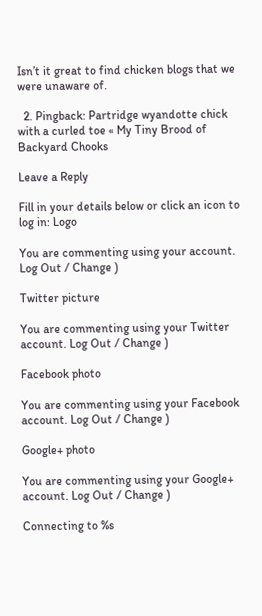Isn’t it great to find chicken blogs that we were unaware of.

  2. Pingback: Partridge wyandotte chick with a curled toe « My Tiny Brood of Backyard Chooks

Leave a Reply

Fill in your details below or click an icon to log in: Logo

You are commenting using your account. Log Out / Change )

Twitter picture

You are commenting using your Twitter account. Log Out / Change )

Facebook photo

You are commenting using your Facebook account. Log Out / Change )

Google+ photo

You are commenting using your Google+ account. Log Out / Change )

Connecting to %s